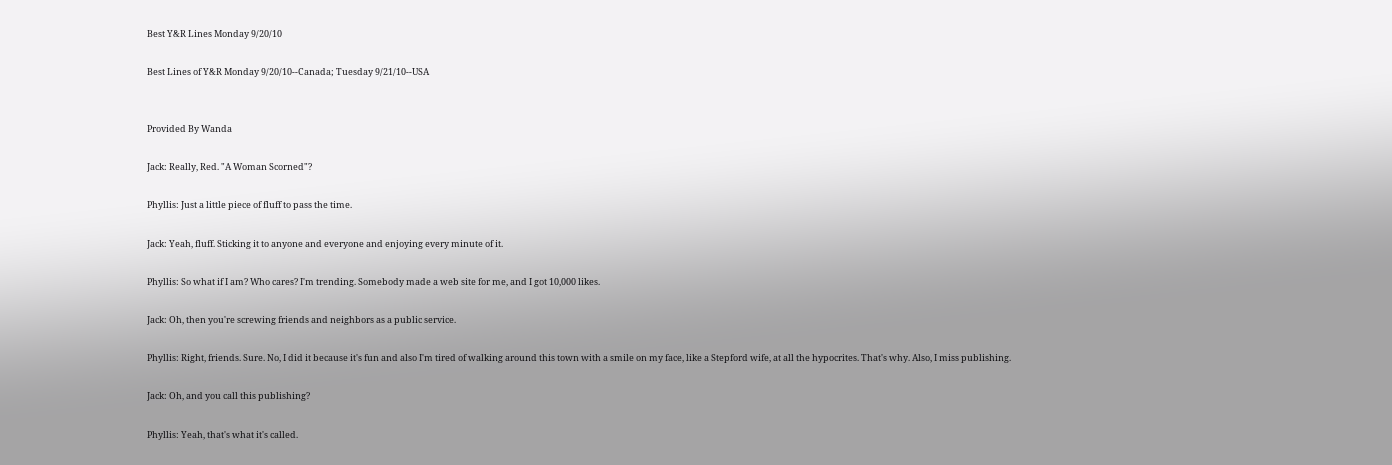Best Y&R Lines Monday 9/20/10

Best Lines of Y&R Monday 9/20/10--Canada; Tuesday 9/21/10--USA


Provided By Wanda

Jack: Really, Red. "A Woman Scorned"?

Phyllis: Just a little piece of fluff to pass the time.

Jack: Yeah, fluff. Sticking it to anyone and everyone and enjoying every minute of it.

Phyllis: So what if I am? Who cares? I'm trending. Somebody made a web site for me, and I got 10,000 likes.

Jack: Oh, then you're screwing friends and neighbors as a public service.

Phyllis: Right, friends. Sure. No, I did it because it's fun and also I'm tired of walking around this town with a smile on my face, like a Stepford wife, at all the hypocrites. That's why. Also, I miss publishing.

Jack: Oh, and you call this publishing?

Phyllis: Yeah, that's what it's called.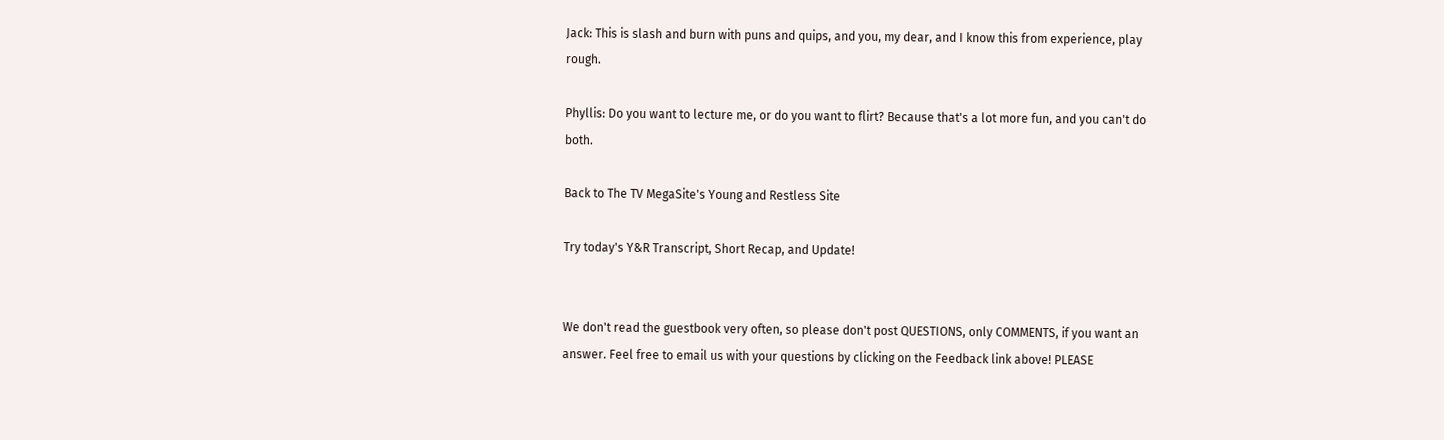Jack: This is slash and burn with puns and quips, and you, my dear, and I know this from experience, play rough.

Phyllis: Do you want to lecture me, or do you want to flirt? Because that's a lot more fun, and you can't do both.

Back to The TV MegaSite's Young and Restless Site

Try today's Y&R Transcript, Short Recap, and Update!


We don't read the guestbook very often, so please don't post QUESTIONS, only COMMENTS, if you want an answer. Feel free to email us with your questions by clicking on the Feedback link above! PLEASE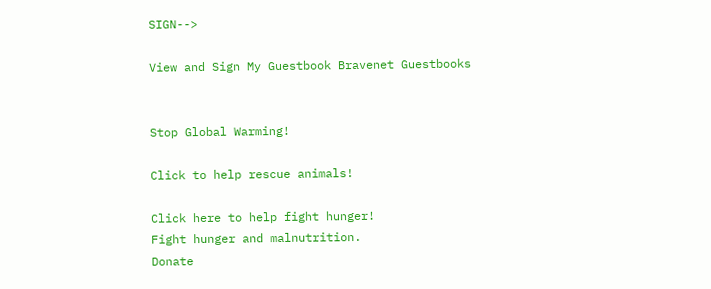SIGN-->

View and Sign My Guestbook Bravenet Guestbooks


Stop Global Warming!

Click to help rescue animals!

Click here to help fight hunger!
Fight hunger and malnutrition.
Donate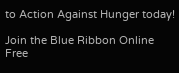to Action Against Hunger today!

Join the Blue Ribbon Online Free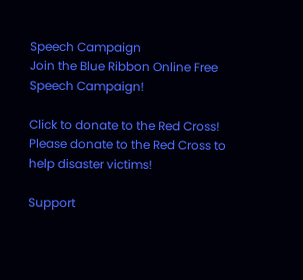Speech Campaign
Join the Blue Ribbon Online Free Speech Campaign!

Click to donate to the Red Cross!
Please donate to the Red Cross to help disaster victims!

Support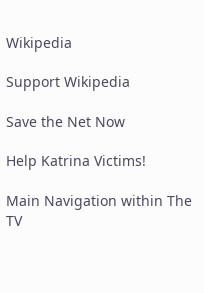Wikipedia

Support Wikipedia

Save the Net Now

Help Katrina Victims!

Main Navigation within The TV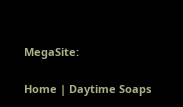MegaSite:

Home | Daytime Soaps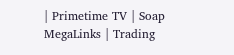| Primetime TV | Soap MegaLinks | Trading